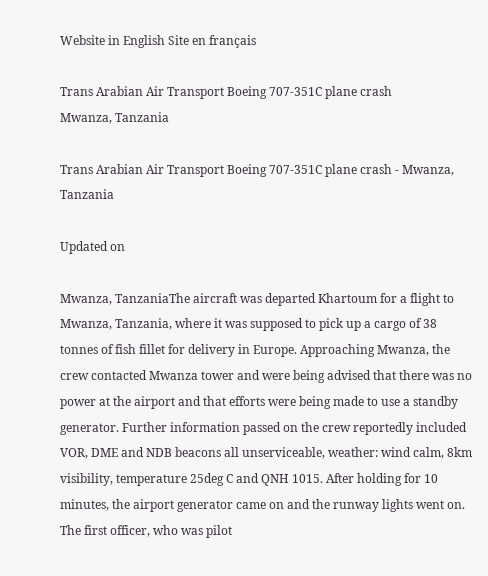Website in English Site en français

Trans Arabian Air Transport Boeing 707-351C plane crash
Mwanza, Tanzania

Trans Arabian Air Transport Boeing 707-351C plane crash - Mwanza, Tanzania

Updated on

Mwanza, TanzaniaThe aircraft was departed Khartoum for a flight to Mwanza, Tanzania, where it was supposed to pick up a cargo of 38 tonnes of fish fillet for delivery in Europe. Approaching Mwanza, the crew contacted Mwanza tower and were being advised that there was no power at the airport and that efforts were being made to use a standby generator. Further information passed on the crew reportedly included VOR, DME and NDB beacons all unserviceable, weather: wind calm, 8km visibility, temperature 25deg C and QNH 1015. After holding for 10 minutes, the airport generator came on and the runway lights went on. The first officer, who was pilot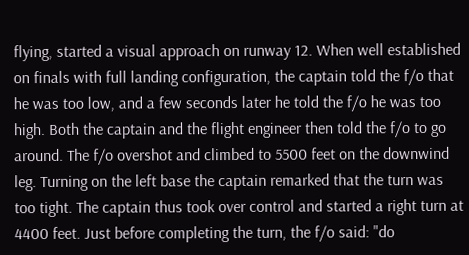flying, started a visual approach on runway 12. When well established on finals with full landing configuration, the captain told the f/o that he was too low, and a few seconds later he told the f/o he was too high. Both the captain and the flight engineer then told the f/o to go around. The f/o overshot and climbed to 5500 feet on the downwind leg. Turning on the left base the captain remarked that the turn was too tight. The captain thus took over control and started a right turn at 4400 feet. Just before completing the turn, the f/o said: "do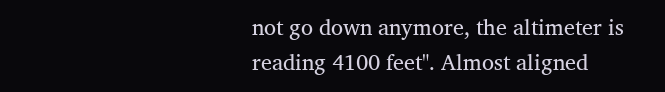not go down anymore, the altimeter is reading 4100 feet". Almost aligned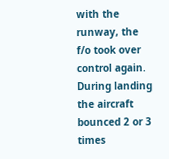with the runway, the f/o took over control again. During landing the aircraft bounced 2 or 3 times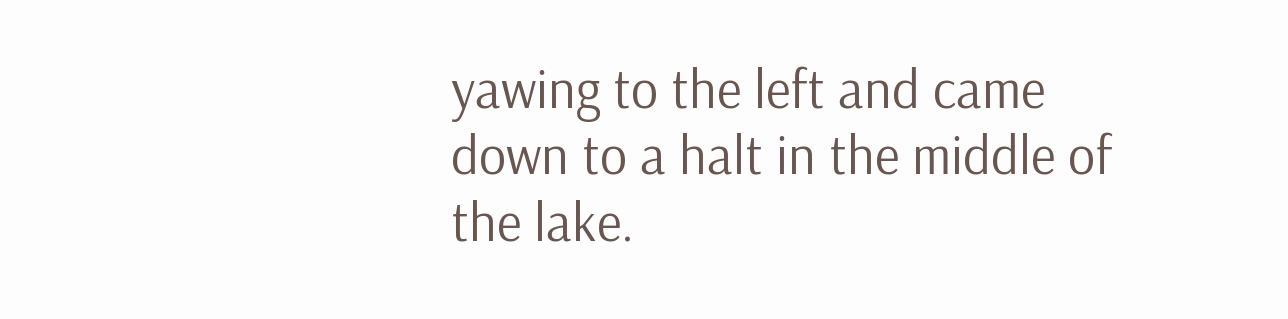yawing to the left and came down to a halt in the middle of the lake.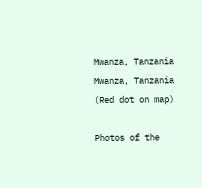Mwanza, Tanzania
Mwanza, Tanzania (Red dot on map)

Photos of the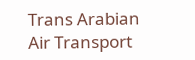Trans Arabian Air Transport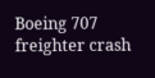Boeing 707 freighter crash